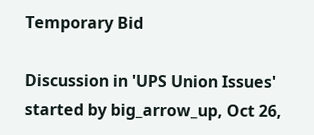Temporary Bid

Discussion in 'UPS Union Issues' started by big_arrow_up, Oct 26,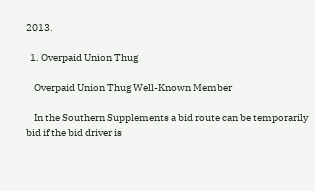2013.

  1. Overpaid Union Thug

    Overpaid Union Thug Well-Known Member

    In the Southern Supplements a bid route can be temporarily bid if the bid driver is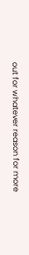out for whatever reason for more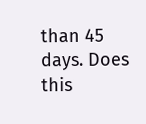than 45 days. Does this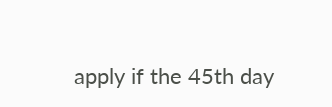apply if the 45th day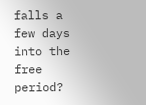falls a few days into the free period?